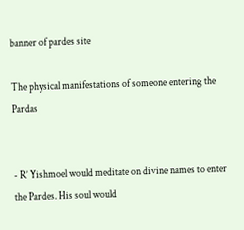banner of pardes site

The physical manifestations of someone entering the Pardas


- R’ Yishmoel would meditate on divine names to enter the Pardes. His soul would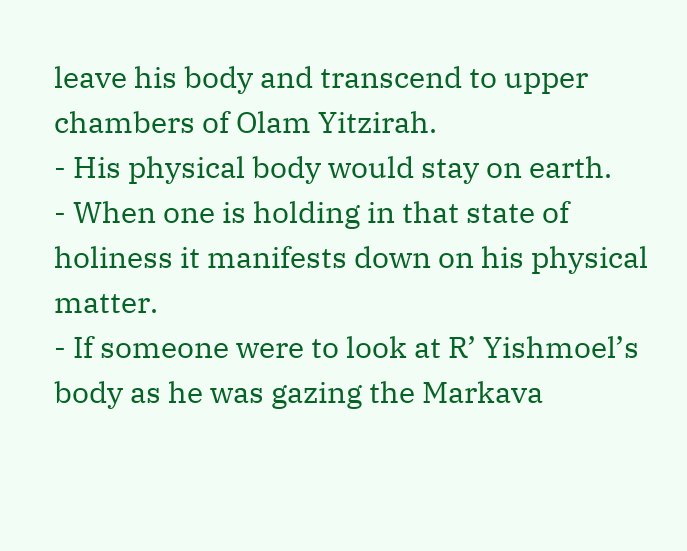leave his body and transcend to upper chambers of Olam Yitzirah.
- His physical body would stay on earth.
- When one is holding in that state of holiness it manifests down on his physical matter.
- If someone were to look at R’ Yishmoel’s body as he was gazing the Markava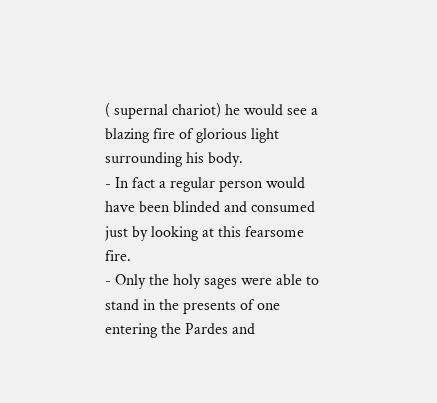( supernal chariot) he would see a blazing fire of glorious light surrounding his body.
- In fact a regular person would have been blinded and consumed just by looking at this fearsome fire.
- Only the holy sages were able to stand in the presents of one entering the Pardes and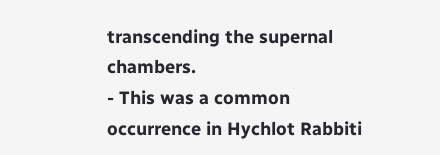transcending the supernal chambers.
- This was a common occurrence in Hychlot Rabbiti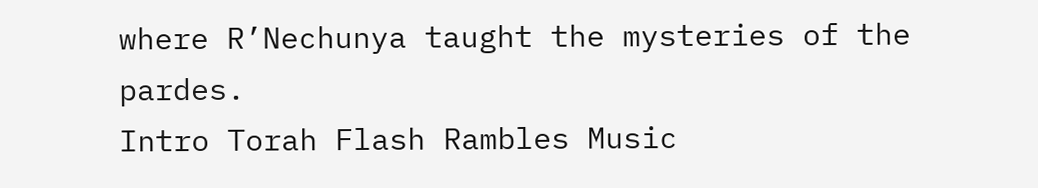where R’Nechunya taught the mysteries of the pardes.
Intro Torah Flash Rambles Music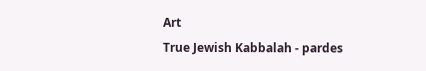Art
True Jewish Kabbalah - pardes